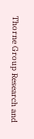Thorne Group Research and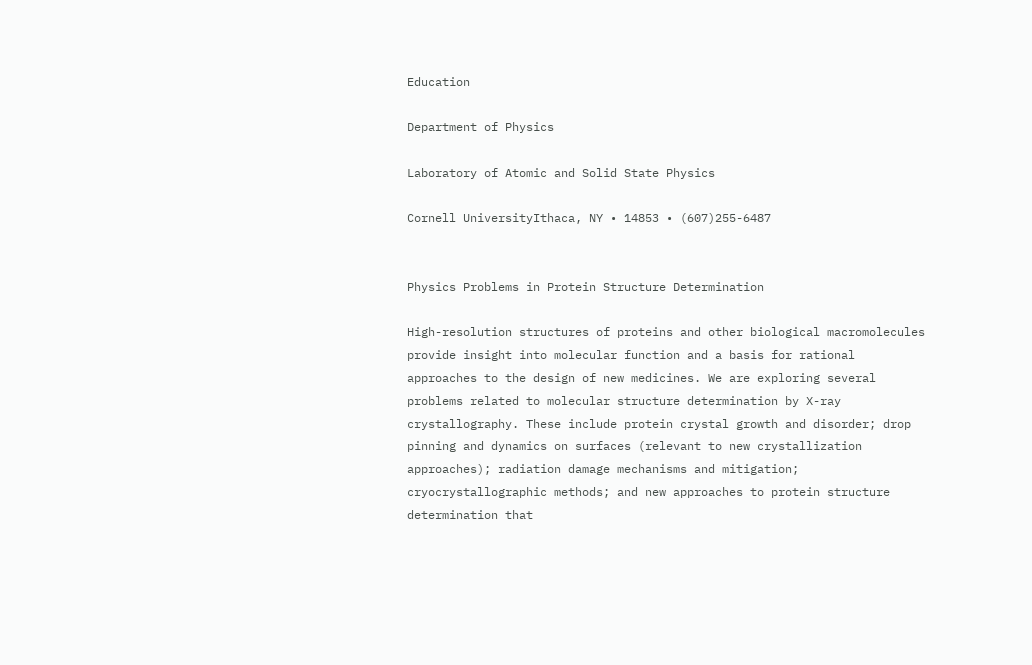Education

Department of Physics

Laboratory of Atomic and Solid State Physics

Cornell UniversityIthaca, NY • 14853 • (607)255-6487


Physics Problems in Protein Structure Determination

High-resolution structures of proteins and other biological macromolecules provide insight into molecular function and a basis for rational approaches to the design of new medicines. We are exploring several problems related to molecular structure determination by X-ray crystallography. These include protein crystal growth and disorder; drop pinning and dynamics on surfaces (relevant to new crystallization approaches); radiation damage mechanisms and mitigation; cryocrystallographic methods; and new approaches to protein structure determination that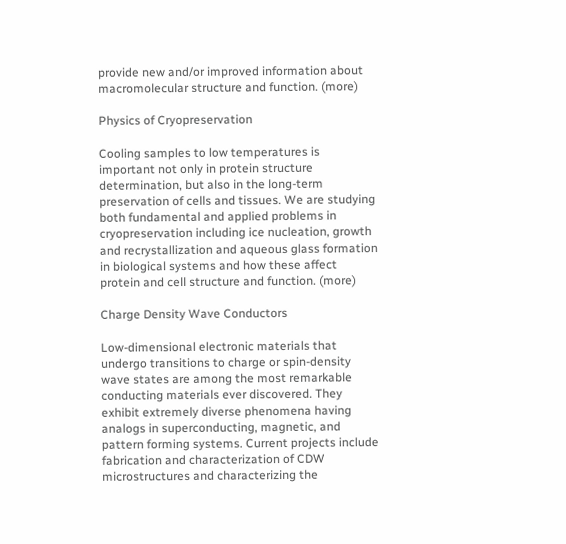provide new and/or improved information about macromolecular structure and function. (more)

Physics of Cryopreservation

Cooling samples to low temperatures is important not only in protein structure determination, but also in the long-term preservation of cells and tissues. We are studying both fundamental and applied problems in cryopreservation including ice nucleation, growth and recrystallization and aqueous glass formation in biological systems and how these affect protein and cell structure and function. (more)

Charge Density Wave Conductors

Low-dimensional electronic materials that undergo transitions to charge or spin-density wave states are among the most remarkable conducting materials ever discovered. They exhibit extremely diverse phenomena having analogs in superconducting, magnetic, and pattern forming systems. Current projects include fabrication and characterization of CDW microstructures and characterizing the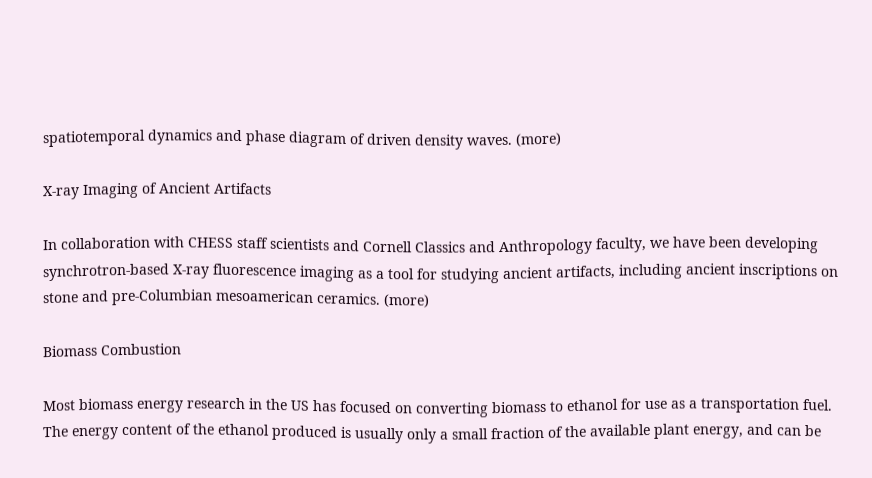spatiotemporal dynamics and phase diagram of driven density waves. (more)

X-ray Imaging of Ancient Artifacts

In collaboration with CHESS staff scientists and Cornell Classics and Anthropology faculty, we have been developing synchrotron-based X-ray fluorescence imaging as a tool for studying ancient artifacts, including ancient inscriptions on stone and pre-Columbian mesoamerican ceramics. (more)

Biomass Combustion

Most biomass energy research in the US has focused on converting biomass to ethanol for use as a transportation fuel. The energy content of the ethanol produced is usually only a small fraction of the available plant energy, and can be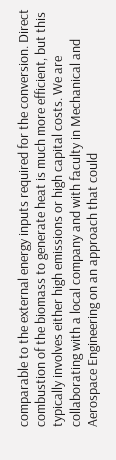comparable to the external energy inputs required for the conversion. Direct combustion of the biomass to generate heat is much more efficient, but this typically involves either high emissions or high capital costs. We are collaborating with a local company and with faculty in Mechanical and Aerospace Engineering on an approach that could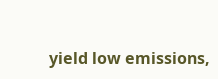yield low emissions,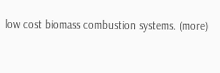low cost biomass combustion systems. (more)